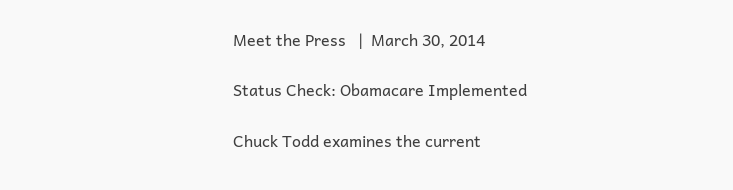Meet the Press   |  March 30, 2014

Status Check: Obamacare Implemented

Chuck Todd examines the current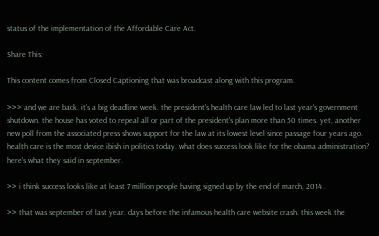status of the implementation of the Affordable Care Act.

Share This:

This content comes from Closed Captioning that was broadcast along with this program.

>>> and we are back. it's a big deadline week. the president's health care law led to last year's government shutdown. the house has voted to repeal all or part of the president's plan more than 50 times. yet, another new poll from the associated press shows support for the law at its lowest level since passage four years ago. health care is the most device ibish in politics today. what does success look like for the obama administration? here's what they said in september.

>> i think success looks like at least 7 million people having signed up by the end of march, 2014 .

>> that was september of last year. days before the infamous health care website crash. this week the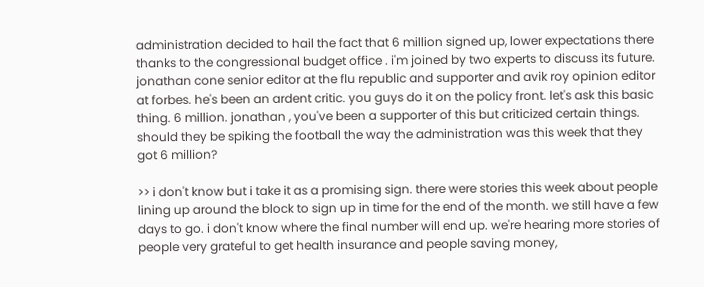administration decided to hail the fact that 6 million signed up, lower expectations there thanks to the congressional budget office . i'm joined by two experts to discuss its future. jonathan cone senior editor at the flu republic and supporter and avik roy opinion editor at forbes. he's been an ardent critic. you guys do it on the policy front. let's ask this basic thing. 6 million. jonathan , you've been a supporter of this but criticized certain things. should they be spiking the football the way the administration was this week that they got 6 million?

>> i don't know but i take it as a promising sign. there were stories this week about people lining up around the block to sign up in time for the end of the month. we still have a few days to go. i don't know where the final number will end up. we're hearing more stories of people very grateful to get health insurance and people saving money,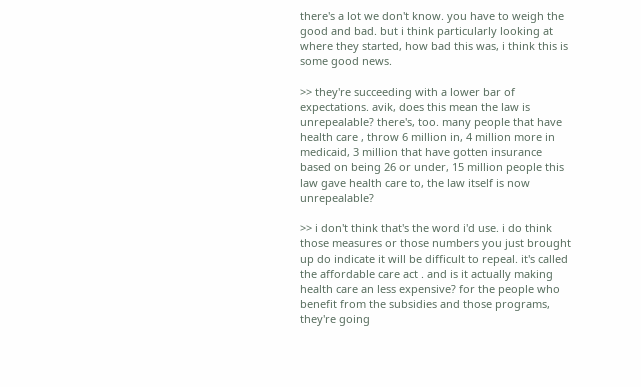there's a lot we don't know. you have to weigh the good and bad. but i think particularly looking at where they started, how bad this was, i think this is some good news.

>> they're succeeding with a lower bar of expectations. avik, does this mean the law is unrepealable? there's, too. many people that have health care , throw 6 million in, 4 million more in medicaid, 3 million that have gotten insurance based on being 26 or under, 15 million people this law gave health care to, the law itself is now unrepealable?

>> i don't think that's the word i'd use. i do think those measures or those numbers you just brought up do indicate it will be difficult to repeal. it's called the affordable care act . and is it actually making health care an less expensive? for the people who benefit from the subsidies and those programs, they're going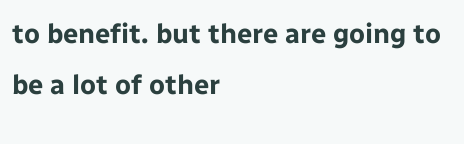to benefit. but there are going to be a lot of other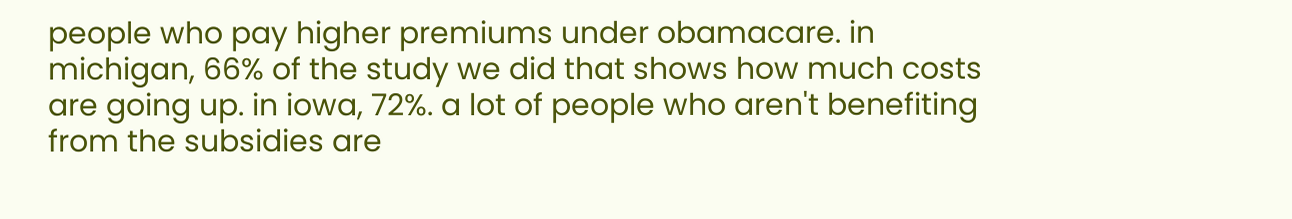people who pay higher premiums under obamacare. in michigan, 66% of the study we did that shows how much costs are going up. in iowa, 72%. a lot of people who aren't benefiting from the subsidies are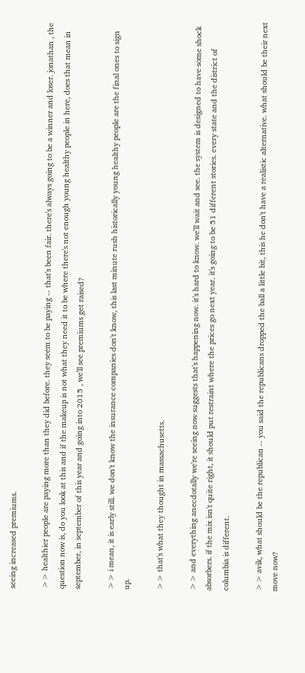seeing increased premiums.

>> healthier people are paying more than they did before. they seem to be paying -- that's been fair. there's always going to be a winner and loser. jonathan , the question now is, do you look at this and if the makeup is not what they need it to be where there's not enough young healthy people in here, does that mean in september, in september of this year and going into 2015 , we'll see premiums get raised?

>> i mean, it is early still. we don't know the insurance companies don't know, this last minute rush historically young healthy people are the final ones to sign up.

>> that's what they thought in massachusetts.

>> and everything anecdotally we're seeing now suggests that's happening now. it's hard to know. we'll wait and see. the system is designed to have some shock absorbers. if the mix isn't quite right, it should put restraint where the prices go next year. it's going to be 51 different stories. every state and the district of columbia is different.

>> avik, what should be the republican -- you said the republicans dropped the ball a little bit, this he don't have a realistic alternative. what should be their next move now?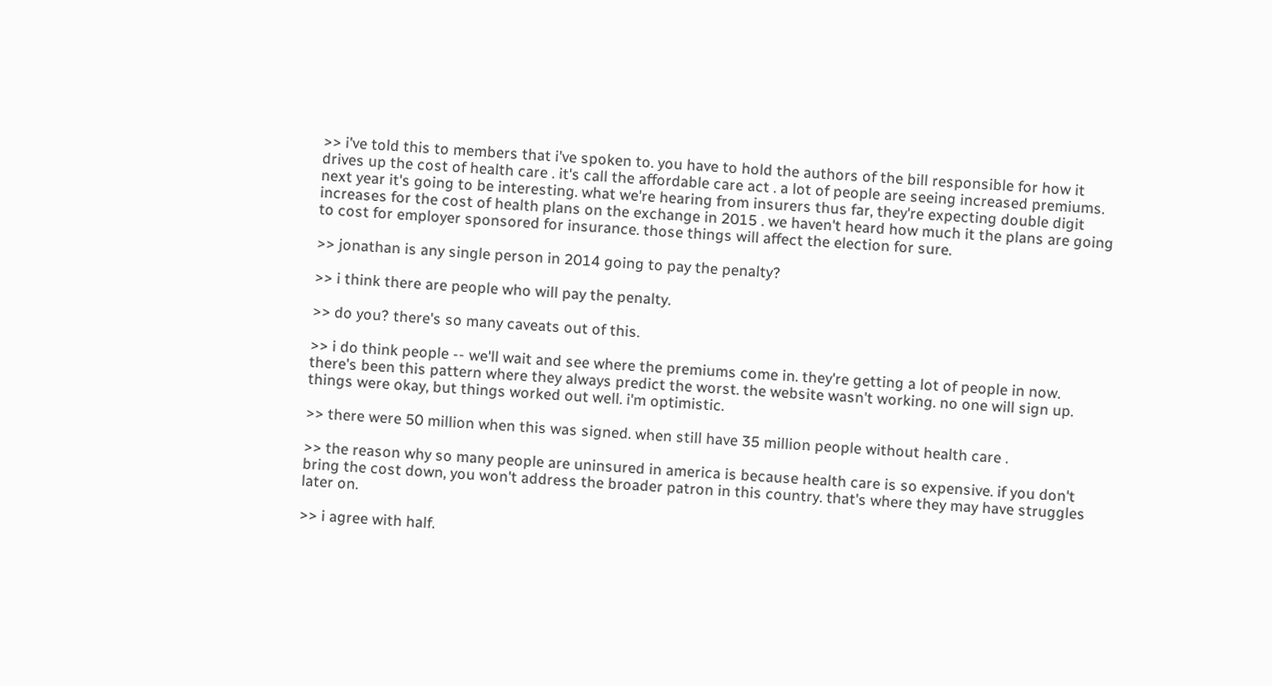>> i've told this to members that i've spoken to. you have to hold the authors of the bill responsible for how it drives up the cost of health care . it's call the affordable care act . a lot of people are seeing increased premiums. next year it's going to be interesting. what we're hearing from insurers thus far, they're expecting double digit increases for the cost of health plans on the exchange in 2015 . we haven't heard how much it the plans are going to cost for employer sponsored for insurance. those things will affect the election for sure.

>> jonathan is any single person in 2014 going to pay the penalty?

>> i think there are people who will pay the penalty.

>> do you? there's so many caveats out of this.

>> i do think people -- we'll wait and see where the premiums come in. they're getting a lot of people in now. there's been this pattern where they always predict the worst. the website wasn't working. no one will sign up. things were okay, but things worked out well. i'm optimistic.

>> there were 50 million when this was signed. when still have 35 million people without health care .

>> the reason why so many people are uninsured in america is because health care is so expensive. if you don't bring the cost down, you won't address the broader patron in this country. that's where they may have struggles later on.

>> i agree with half.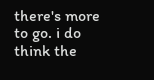there's more to go. i do think the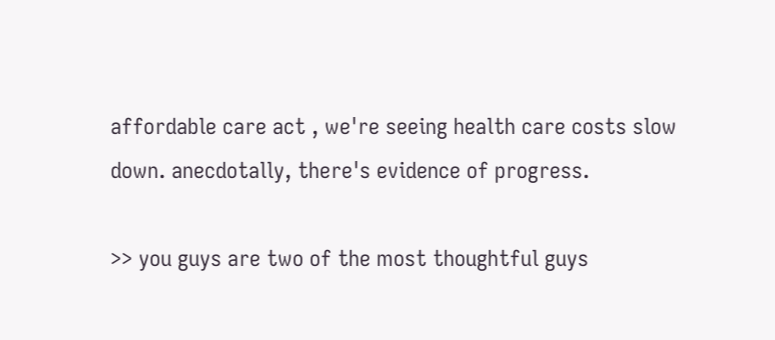affordable care act , we're seeing health care costs slow down. anecdotally, there's evidence of progress.

>> you guys are two of the most thoughtful guys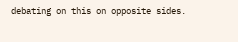debating on this on opposite sides.